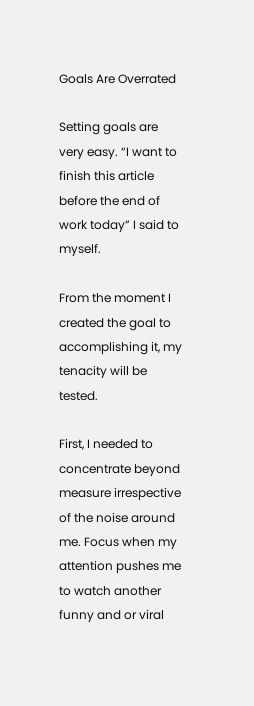Goals Are Overrated

Setting goals are very easy. “I want to finish this article before the end of work today” I said to myself.

From the moment I created the goal to accomplishing it, my tenacity will be tested.

First, I needed to concentrate beyond measure irrespective of the noise around me. Focus when my attention pushes me to watch another funny and or viral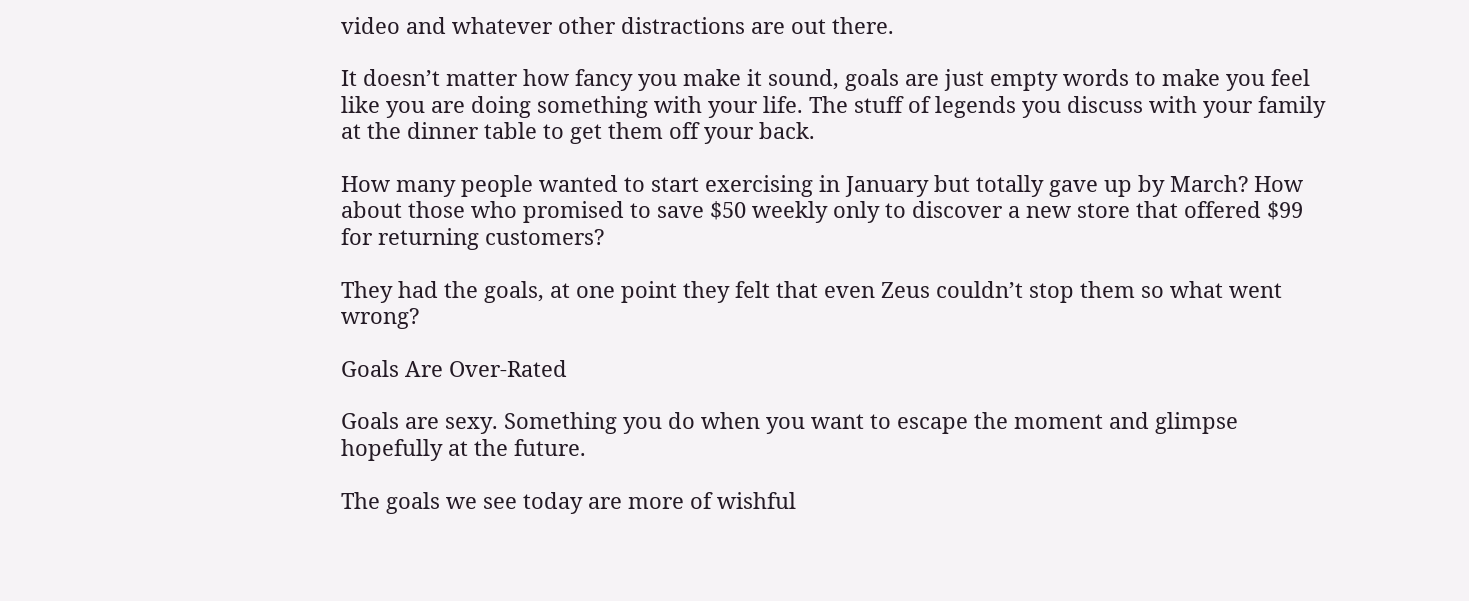video and whatever other distractions are out there.

It doesn’t matter how fancy you make it sound, goals are just empty words to make you feel like you are doing something with your life. The stuff of legends you discuss with your family at the dinner table to get them off your back.

How many people wanted to start exercising in January but totally gave up by March? How about those who promised to save $50 weekly only to discover a new store that offered $99 for returning customers?

They had the goals, at one point they felt that even Zeus couldn’t stop them so what went wrong?

Goals Are Over-Rated

Goals are sexy. Something you do when you want to escape the moment and glimpse hopefully at the future.

The goals we see today are more of wishful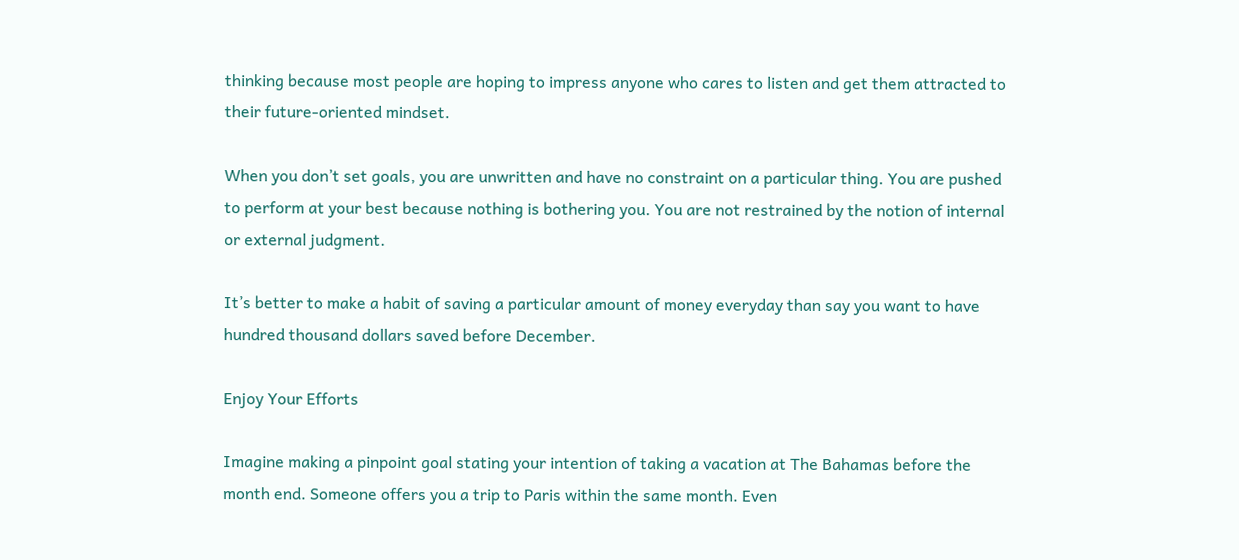thinking because most people are hoping to impress anyone who cares to listen and get them attracted to their future-oriented mindset.

When you don’t set goals, you are unwritten and have no constraint on a particular thing. You are pushed to perform at your best because nothing is bothering you. You are not restrained by the notion of internal or external judgment.

It’s better to make a habit of saving a particular amount of money everyday than say you want to have hundred thousand dollars saved before December.

Enjoy Your Efforts

Imagine making a pinpoint goal stating your intention of taking a vacation at The Bahamas before the month end. Someone offers you a trip to Paris within the same month. Even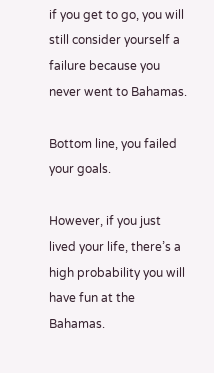if you get to go, you will still consider yourself a failure because you never went to Bahamas.

Bottom line, you failed your goals.

However, if you just lived your life, there’s a high probability you will have fun at the Bahamas.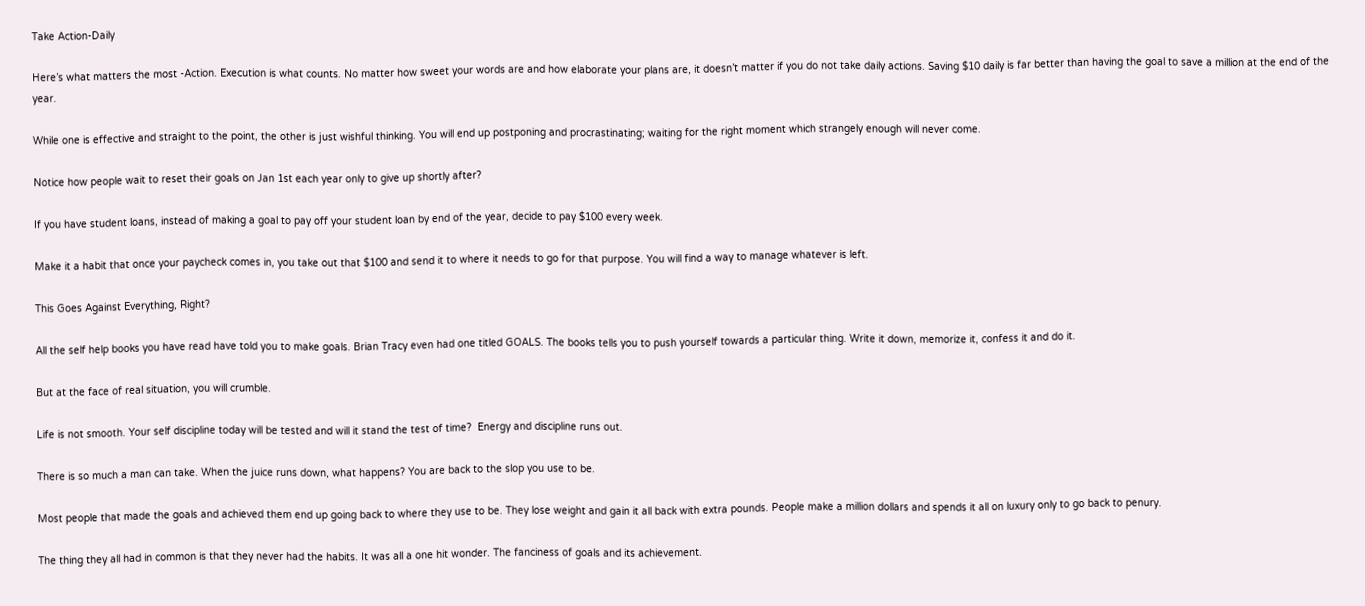Take Action-Daily

Here’s what matters the most -Action. Execution is what counts. No matter how sweet your words are and how elaborate your plans are, it doesn’t matter if you do not take daily actions. Saving $10 daily is far better than having the goal to save a million at the end of the year.

While one is effective and straight to the point, the other is just wishful thinking. You will end up postponing and procrastinating; waiting for the right moment which strangely enough will never come.

Notice how people wait to reset their goals on Jan 1st each year only to give up shortly after?

If you have student loans, instead of making a goal to pay off your student loan by end of the year, decide to pay $100 every week.

Make it a habit that once your paycheck comes in, you take out that $100 and send it to where it needs to go for that purpose. You will find a way to manage whatever is left.

This Goes Against Everything, Right?

All the self help books you have read have told you to make goals. Brian Tracy even had one titled GOALS. The books tells you to push yourself towards a particular thing. Write it down, memorize it, confess it and do it.

But at the face of real situation, you will crumble.

Life is not smooth. Your self discipline today will be tested and will it stand the test of time?  Energy and discipline runs out.

There is so much a man can take. When the juice runs down, what happens? You are back to the slop you use to be.

Most people that made the goals and achieved them end up going back to where they use to be. They lose weight and gain it all back with extra pounds. People make a million dollars and spends it all on luxury only to go back to penury.

The thing they all had in common is that they never had the habits. It was all a one hit wonder. The fanciness of goals and its achievement.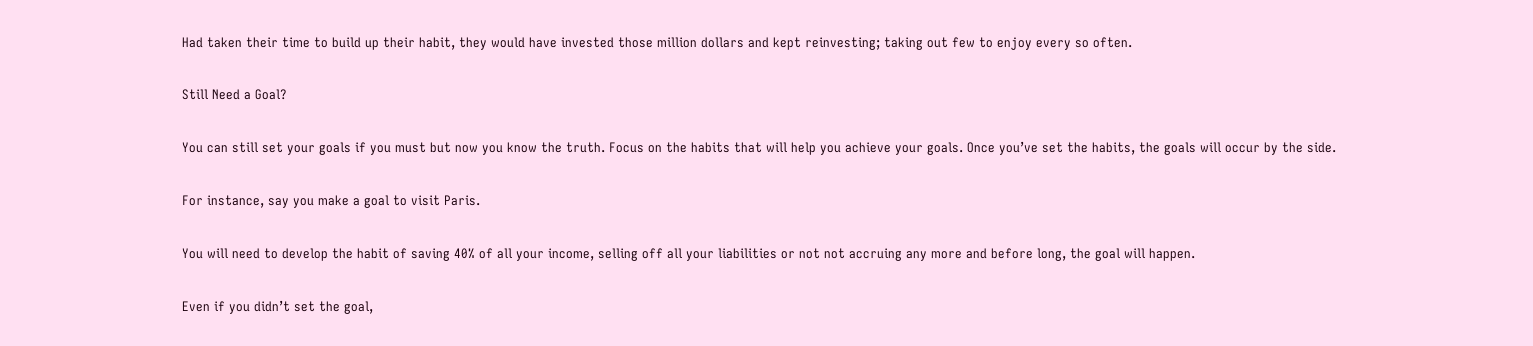Had taken their time to build up their habit, they would have invested those million dollars and kept reinvesting; taking out few to enjoy every so often.

Still Need a Goal?

You can still set your goals if you must but now you know the truth. Focus on the habits that will help you achieve your goals. Once you’ve set the habits, the goals will occur by the side.

For instance, say you make a goal to visit Paris.

You will need to develop the habit of saving 40% of all your income, selling off all your liabilities or not not accruing any more and before long, the goal will happen.

Even if you didn’t set the goal,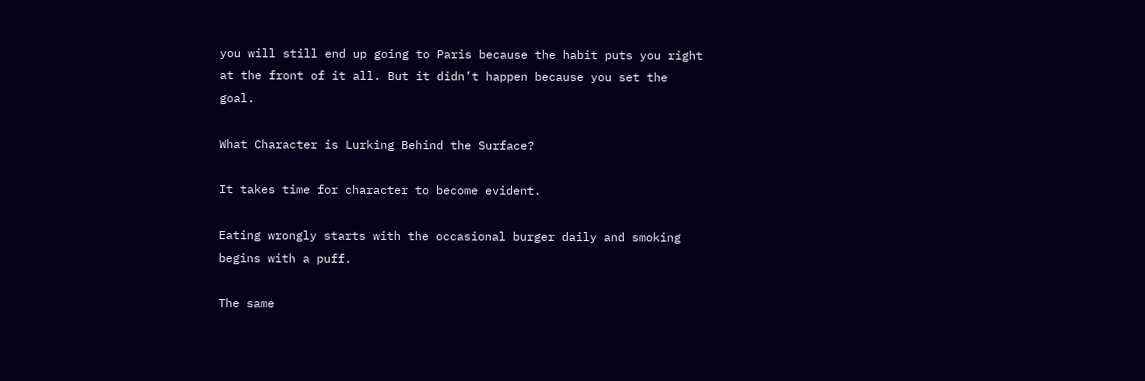you will still end up going to Paris because the habit puts you right at the front of it all. But it didn’t happen because you set the goal.

What Character is Lurking Behind the Surface?

It takes time for character to become evident.

Eating wrongly starts with the occasional burger daily and smoking begins with a puff.

The same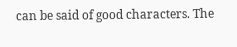can be said of good characters. The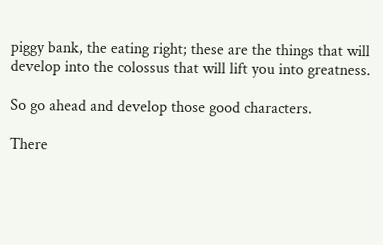piggy bank, the eating right; these are the things that will develop into the colossus that will lift you into greatness.

So go ahead and develop those good characters.

There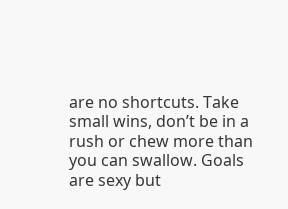are no shortcuts. Take small wins, don’t be in a rush or chew more than you can swallow. Goals are sexy but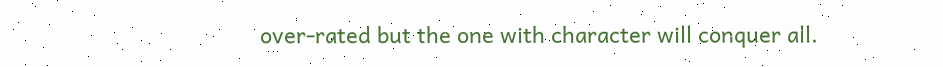over-rated but the one with character will conquer all.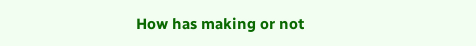How has making or not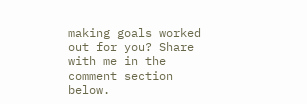making goals worked out for you? Share with me in the comment section below.